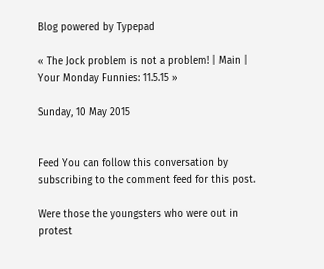Blog powered by Typepad

« The Jock problem is not a problem! | Main | Your Monday Funnies: 11.5.15 »

Sunday, 10 May 2015


Feed You can follow this conversation by subscribing to the comment feed for this post.

Were those the youngsters who were out in protest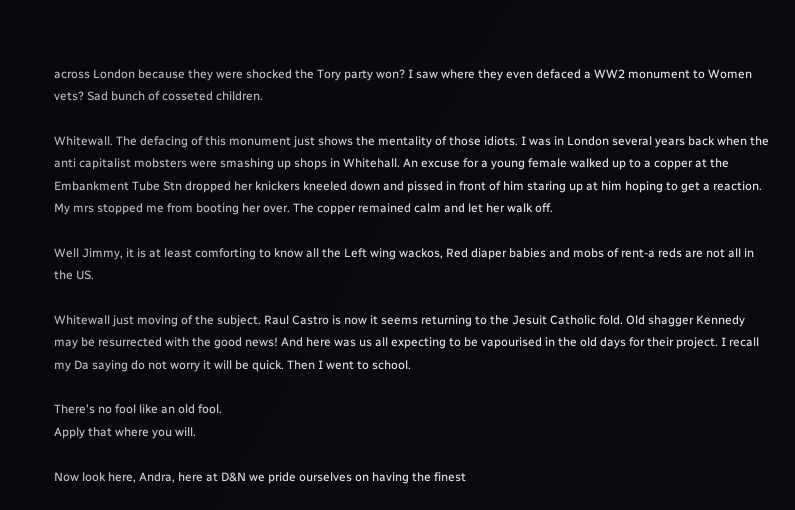across London because they were shocked the Tory party won? I saw where they even defaced a WW2 monument to Women vets? Sad bunch of cosseted children.

Whitewall. The defacing of this monument just shows the mentality of those idiots. I was in London several years back when the anti capitalist mobsters were smashing up shops in Whitehall. An excuse for a young female walked up to a copper at the Embankment Tube Stn dropped her knickers kneeled down and pissed in front of him staring up at him hoping to get a reaction.
My mrs stopped me from booting her over. The copper remained calm and let her walk off.

Well Jimmy, it is at least comforting to know all the Left wing wackos, Red diaper babies and mobs of rent-a reds are not all in the US.

Whitewall just moving of the subject. Raul Castro is now it seems returning to the Jesuit Catholic fold. Old shagger Kennedy may be resurrected with the good news! And here was us all expecting to be vapourised in the old days for their project. I recall my Da saying do not worry it will be quick. Then I went to school.

There's no fool like an old fool.
Apply that where you will.

Now look here, Andra, here at D&N we pride ourselves on having the finest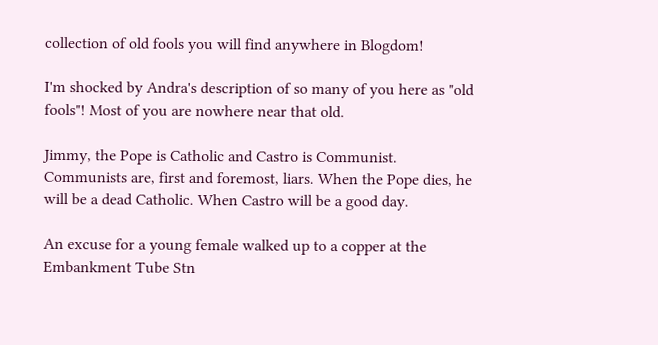collection of old fools you will find anywhere in Blogdom!

I'm shocked by Andra's description of so many of you here as "old fools"! Most of you are nowhere near that old.

Jimmy, the Pope is Catholic and Castro is Communist. Communists are, first and foremost, liars. When the Pope dies, he will be a dead Catholic. When Castro will be a good day.

An excuse for a young female walked up to a copper at the Embankment Tube Stn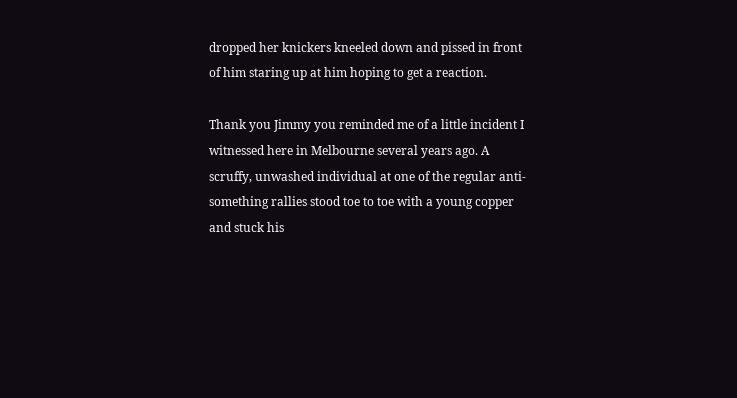dropped her knickers kneeled down and pissed in front of him staring up at him hoping to get a reaction.

Thank you Jimmy you reminded me of a little incident I witnessed here in Melbourne several years ago. A scruffy, unwashed individual at one of the regular anti-something rallies stood toe to toe with a young copper and stuck his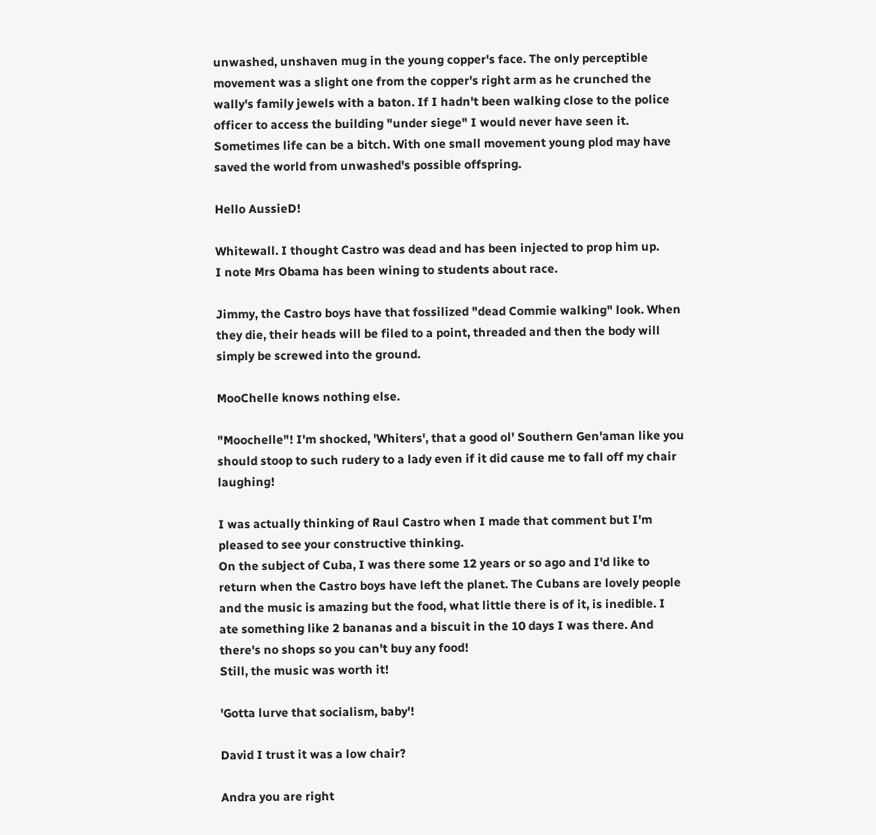unwashed, unshaven mug in the young copper's face. The only perceptible movement was a slight one from the copper's right arm as he crunched the wally's family jewels with a baton. If I hadn't been walking close to the police officer to access the building "under siege" I would never have seen it. Sometimes life can be a bitch. With one small movement young plod may have saved the world from unwashed's possible offspring.

Hello AussieD!

Whitewall. I thought Castro was dead and has been injected to prop him up.
I note Mrs Obama has been wining to students about race.

Jimmy, the Castro boys have that fossilized "dead Commie walking" look. When they die, their heads will be filed to a point, threaded and then the body will simply be screwed into the ground.

MooChelle knows nothing else.

"Moochelle"! I'm shocked, 'Whiters', that a good ol' Southern Gen'aman like you should stoop to such rudery to a lady even if it did cause me to fall off my chair laughing!

I was actually thinking of Raul Castro when I made that comment but I'm pleased to see your constructive thinking.
On the subject of Cuba, I was there some 12 years or so ago and I'd like to return when the Castro boys have left the planet. The Cubans are lovely people and the music is amazing but the food, what little there is of it, is inedible. I ate something like 2 bananas and a biscuit in the 10 days I was there. And there's no shops so you can't buy any food!
Still, the music was worth it!

'Gotta lurve that socialism, baby'!

David I trust it was a low chair?

Andra you are right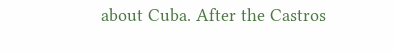about Cuba. After the Castros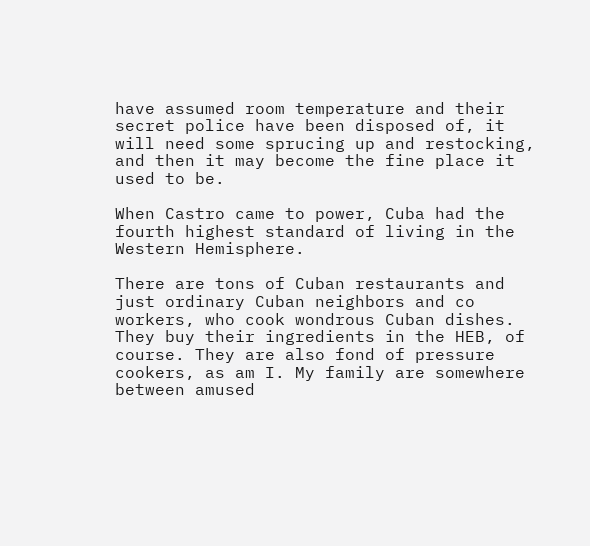have assumed room temperature and their secret police have been disposed of, it will need some sprucing up and restocking, and then it may become the fine place it used to be.

When Castro came to power, Cuba had the fourth highest standard of living in the Western Hemisphere.

There are tons of Cuban restaurants and just ordinary Cuban neighbors and co workers, who cook wondrous Cuban dishes. They buy their ingredients in the HEB, of course. They are also fond of pressure cookers, as am I. My family are somewhere between amused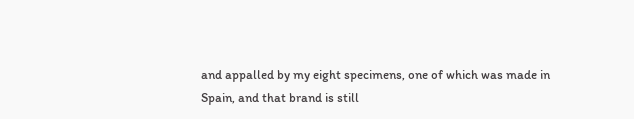and appalled by my eight specimens, one of which was made in Spain, and that brand is still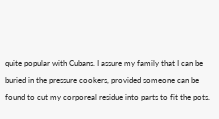quite popular with Cubans. I assure my family that I can be buried in the pressure cookers, provided someone can be found to cut my corporeal residue into parts to fit the pots.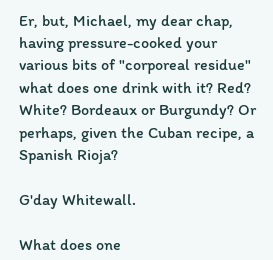Er, but, Michael, my dear chap, having pressure-cooked your various bits of "corporeal residue" what does one drink with it? Red? White? Bordeaux or Burgundy? Or perhaps, given the Cuban recipe, a Spanish Rioja?

G'day Whitewall.

What does one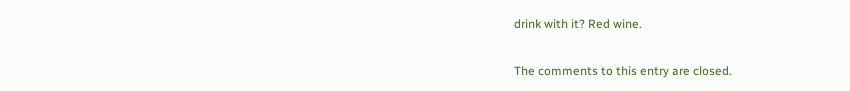drink with it? Red wine.

The comments to this entry are closed.